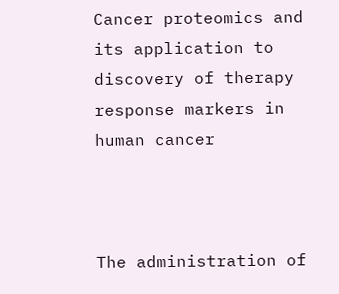Cancer proteomics and its application to discovery of therapy response markers in human cancer



The administration of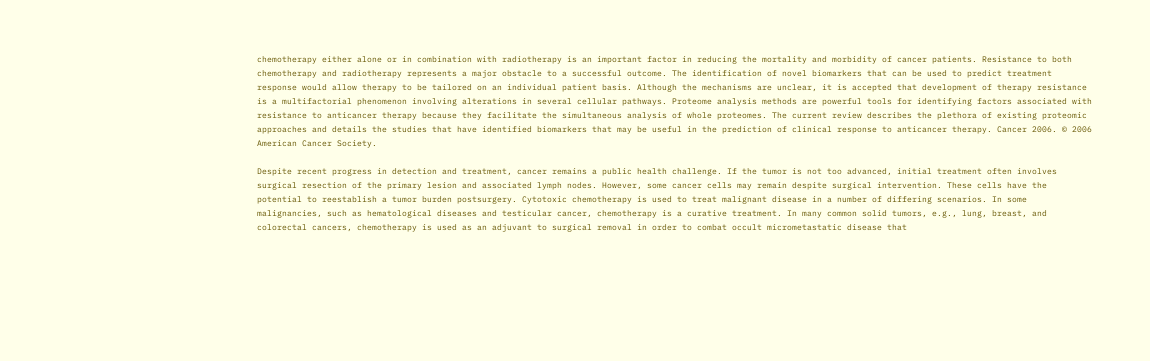chemotherapy either alone or in combination with radiotherapy is an important factor in reducing the mortality and morbidity of cancer patients. Resistance to both chemotherapy and radiotherapy represents a major obstacle to a successful outcome. The identification of novel biomarkers that can be used to predict treatment response would allow therapy to be tailored on an individual patient basis. Although the mechanisms are unclear, it is accepted that development of therapy resistance is a multifactorial phenomenon involving alterations in several cellular pathways. Proteome analysis methods are powerful tools for identifying factors associated with resistance to anticancer therapy because they facilitate the simultaneous analysis of whole proteomes. The current review describes the plethora of existing proteomic approaches and details the studies that have identified biomarkers that may be useful in the prediction of clinical response to anticancer therapy. Cancer 2006. © 2006 American Cancer Society.

Despite recent progress in detection and treatment, cancer remains a public health challenge. If the tumor is not too advanced, initial treatment often involves surgical resection of the primary lesion and associated lymph nodes. However, some cancer cells may remain despite surgical intervention. These cells have the potential to reestablish a tumor burden postsurgery. Cytotoxic chemotherapy is used to treat malignant disease in a number of differing scenarios. In some malignancies, such as hematological diseases and testicular cancer, chemotherapy is a curative treatment. In many common solid tumors, e.g., lung, breast, and colorectal cancers, chemotherapy is used as an adjuvant to surgical removal in order to combat occult micrometastatic disease that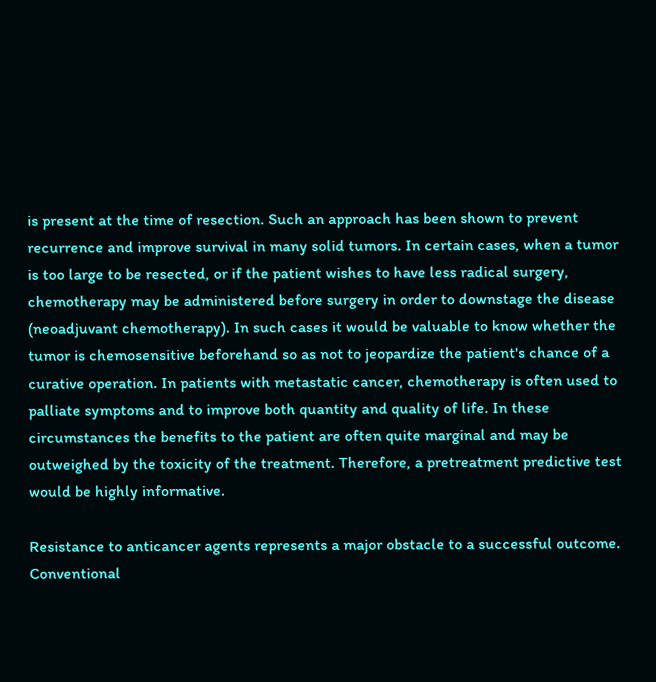is present at the time of resection. Such an approach has been shown to prevent recurrence and improve survival in many solid tumors. In certain cases, when a tumor is too large to be resected, or if the patient wishes to have less radical surgery, chemotherapy may be administered before surgery in order to downstage the disease (neoadjuvant chemotherapy). In such cases it would be valuable to know whether the tumor is chemosensitive beforehand so as not to jeopardize the patient's chance of a curative operation. In patients with metastatic cancer, chemotherapy is often used to palliate symptoms and to improve both quantity and quality of life. In these circumstances the benefits to the patient are often quite marginal and may be outweighed by the toxicity of the treatment. Therefore, a pretreatment predictive test would be highly informative.

Resistance to anticancer agents represents a major obstacle to a successful outcome. Conventional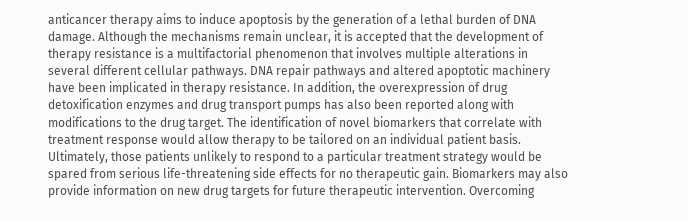anticancer therapy aims to induce apoptosis by the generation of a lethal burden of DNA damage. Although the mechanisms remain unclear, it is accepted that the development of therapy resistance is a multifactorial phenomenon that involves multiple alterations in several different cellular pathways. DNA repair pathways and altered apoptotic machinery have been implicated in therapy resistance. In addition, the overexpression of drug detoxification enzymes and drug transport pumps has also been reported along with modifications to the drug target. The identification of novel biomarkers that correlate with treatment response would allow therapy to be tailored on an individual patient basis. Ultimately, those patients unlikely to respond to a particular treatment strategy would be spared from serious life-threatening side effects for no therapeutic gain. Biomarkers may also provide information on new drug targets for future therapeutic intervention. Overcoming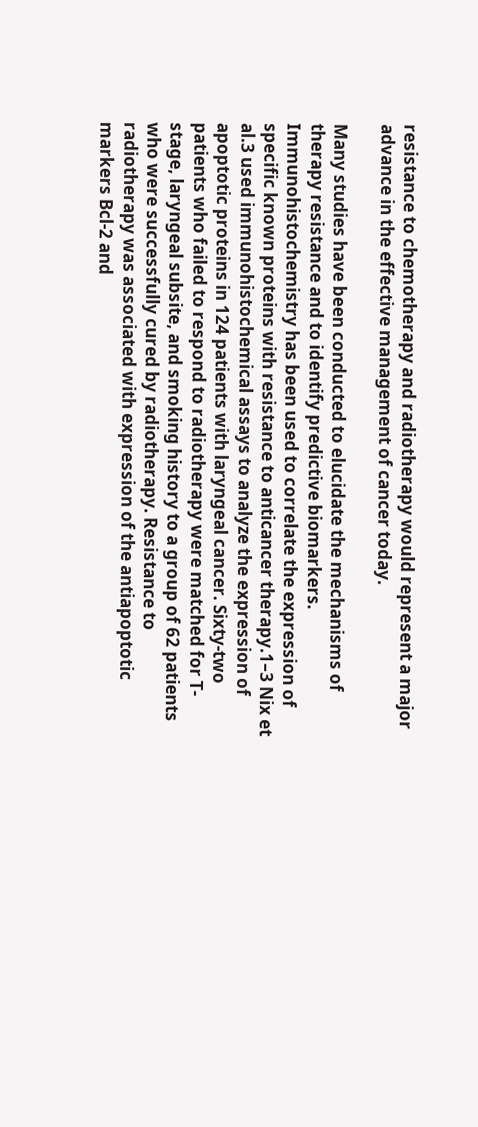resistance to chemotherapy and radiotherapy would represent a major advance in the effective management of cancer today.

Many studies have been conducted to elucidate the mechanisms of therapy resistance and to identify predictive biomarkers. Immunohistochemistry has been used to correlate the expression of specific known proteins with resistance to anticancer therapy.1–3 Nix et al.3 used immunohistochemical assays to analyze the expression of apoptotic proteins in 124 patients with laryngeal cancer. Sixty-two patients who failed to respond to radiotherapy were matched for T-stage, laryngeal subsite, and smoking history to a group of 62 patients who were successfully cured by radiotherapy. Resistance to radiotherapy was associated with expression of the antiapoptotic markers Bcl-2 and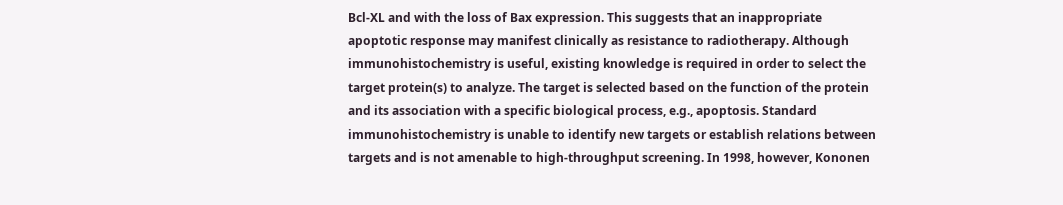Bcl-XL and with the loss of Bax expression. This suggests that an inappropriate apoptotic response may manifest clinically as resistance to radiotherapy. Although immunohistochemistry is useful, existing knowledge is required in order to select the target protein(s) to analyze. The target is selected based on the function of the protein and its association with a specific biological process, e.g., apoptosis. Standard immunohistochemistry is unable to identify new targets or establish relations between targets and is not amenable to high-throughput screening. In 1998, however, Kononen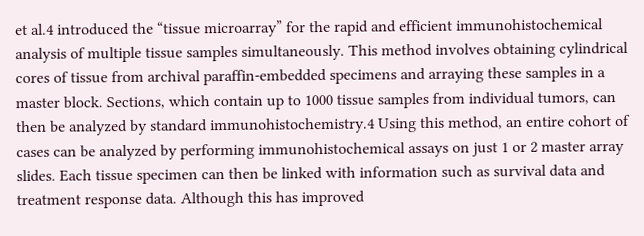et al.4 introduced the “tissue microarray” for the rapid and efficient immunohistochemical analysis of multiple tissue samples simultaneously. This method involves obtaining cylindrical cores of tissue from archival paraffin-embedded specimens and arraying these samples in a master block. Sections, which contain up to 1000 tissue samples from individual tumors, can then be analyzed by standard immunohistochemistry.4 Using this method, an entire cohort of cases can be analyzed by performing immunohistochemical assays on just 1 or 2 master array slides. Each tissue specimen can then be linked with information such as survival data and treatment response data. Although this has improved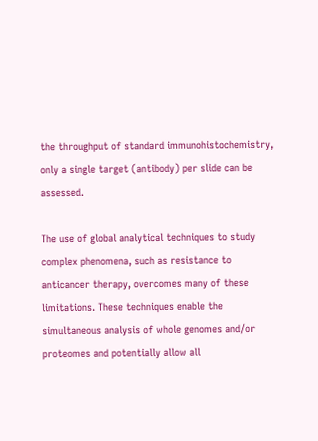the throughput of standard immunohistochemistry, only a single target (antibody) per slide can be assessed.

The use of global analytical techniques to study complex phenomena, such as resistance to anticancer therapy, overcomes many of these limitations. These techniques enable the simultaneous analysis of whole genomes and/or proteomes and potentially allow all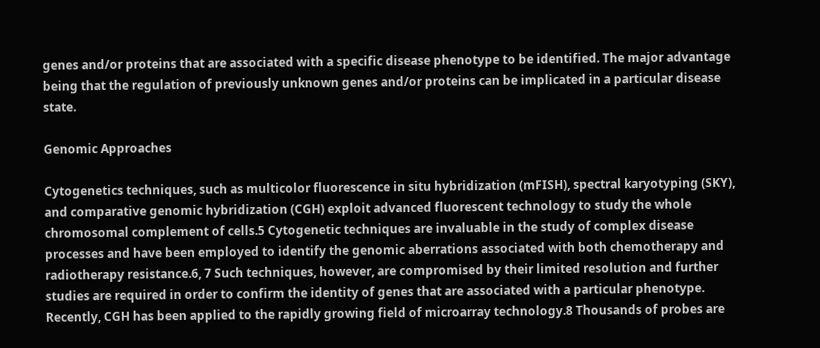genes and/or proteins that are associated with a specific disease phenotype to be identified. The major advantage being that the regulation of previously unknown genes and/or proteins can be implicated in a particular disease state.

Genomic Approaches

Cytogenetics techniques, such as multicolor fluorescence in situ hybridization (mFISH), spectral karyotyping (SKY), and comparative genomic hybridization (CGH) exploit advanced fluorescent technology to study the whole chromosomal complement of cells.5 Cytogenetic techniques are invaluable in the study of complex disease processes and have been employed to identify the genomic aberrations associated with both chemotherapy and radiotherapy resistance.6, 7 Such techniques, however, are compromised by their limited resolution and further studies are required in order to confirm the identity of genes that are associated with a particular phenotype. Recently, CGH has been applied to the rapidly growing field of microarray technology.8 Thousands of probes are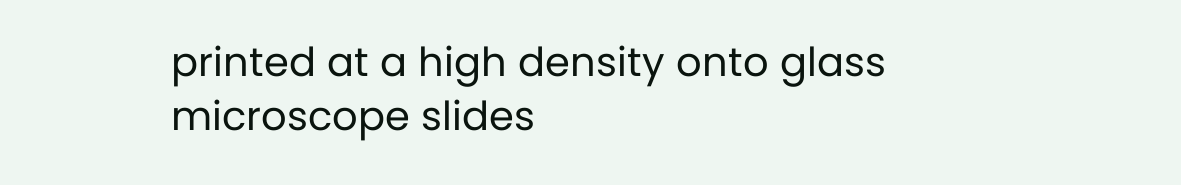printed at a high density onto glass microscope slides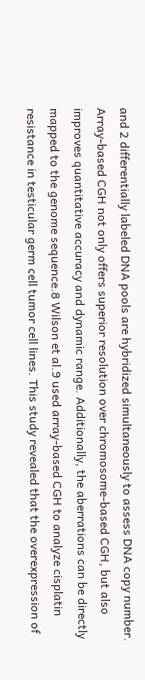and 2 differentially labeled DNA pools are hybridized simultaneously to assess DNA copy number. Array-based CGH not only offers superior resolution over chromosome-based CGH, but also improves quantitative accuracy and dynamic range. Additionally, the aberrations can be directly mapped to the genome sequence.8 Wilson et al.9 used array-based CGH to analyze cisplatin resistance in testicular germ cell tumor cell lines. This study revealed that the overexpression of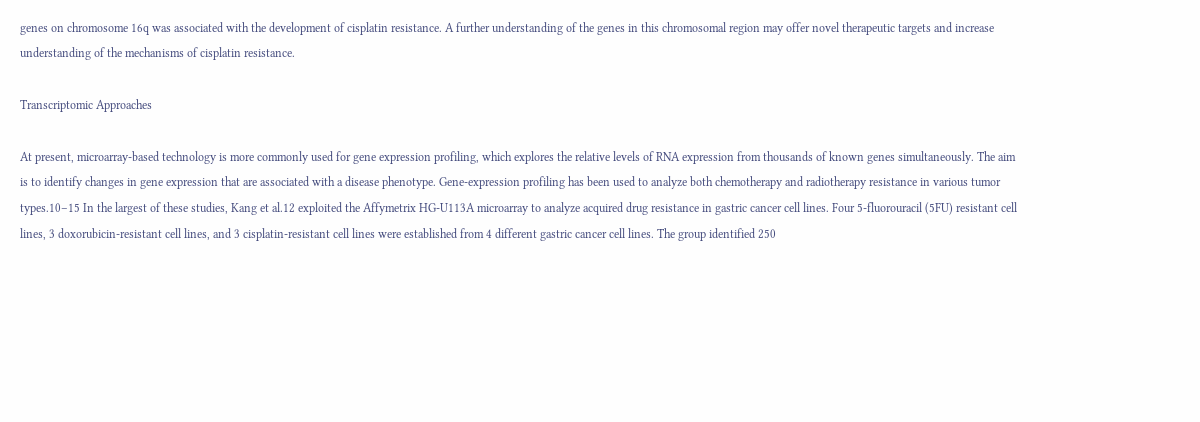genes on chromosome 16q was associated with the development of cisplatin resistance. A further understanding of the genes in this chromosomal region may offer novel therapeutic targets and increase understanding of the mechanisms of cisplatin resistance.

Transcriptomic Approaches

At present, microarray-based technology is more commonly used for gene expression profiling, which explores the relative levels of RNA expression from thousands of known genes simultaneously. The aim is to identify changes in gene expression that are associated with a disease phenotype. Gene-expression profiling has been used to analyze both chemotherapy and radiotherapy resistance in various tumor types.10–15 In the largest of these studies, Kang et al.12 exploited the Affymetrix HG-U113A microarray to analyze acquired drug resistance in gastric cancer cell lines. Four 5-fluorouracil (5FU) resistant cell lines, 3 doxorubicin-resistant cell lines, and 3 cisplatin-resistant cell lines were established from 4 different gastric cancer cell lines. The group identified 250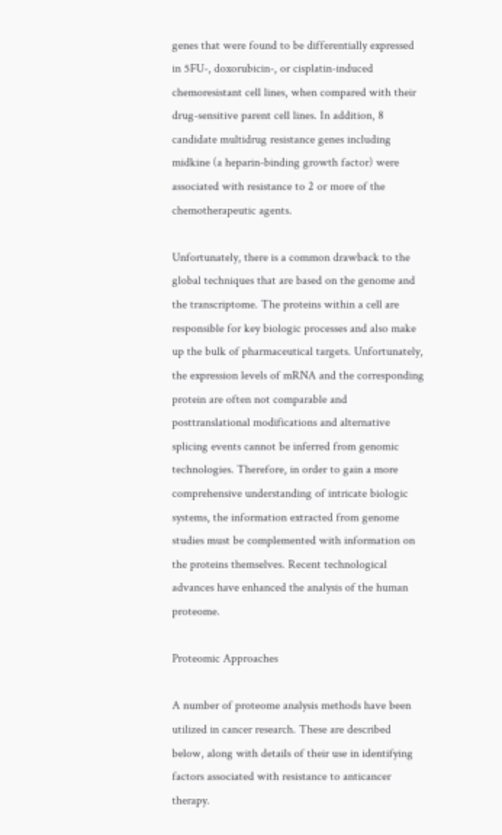genes that were found to be differentially expressed in 5FU-, doxorubicin-, or cisplatin-induced chemoresistant cell lines, when compared with their drug-sensitive parent cell lines. In addition, 8 candidate multidrug resistance genes including midkine (a heparin-binding growth factor) were associated with resistance to 2 or more of the chemotherapeutic agents.

Unfortunately, there is a common drawback to the global techniques that are based on the genome and the transcriptome. The proteins within a cell are responsible for key biologic processes and also make up the bulk of pharmaceutical targets. Unfortunately, the expression levels of mRNA and the corresponding protein are often not comparable and posttranslational modifications and alternative splicing events cannot be inferred from genomic technologies. Therefore, in order to gain a more comprehensive understanding of intricate biologic systems, the information extracted from genome studies must be complemented with information on the proteins themselves. Recent technological advances have enhanced the analysis of the human proteome.

Proteomic Approaches

A number of proteome analysis methods have been utilized in cancer research. These are described below, along with details of their use in identifying factors associated with resistance to anticancer therapy.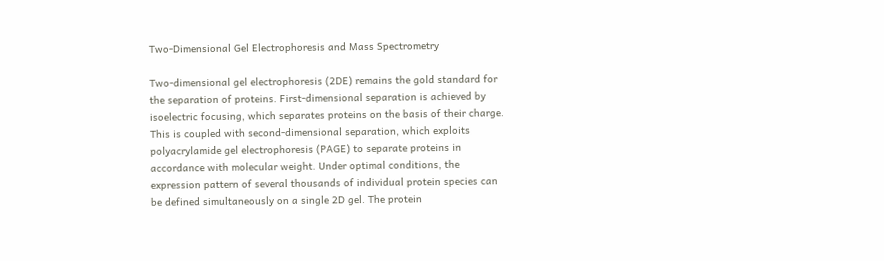Two-Dimensional Gel Electrophoresis and Mass Spectrometry

Two-dimensional gel electrophoresis (2DE) remains the gold standard for the separation of proteins. First-dimensional separation is achieved by isoelectric focusing, which separates proteins on the basis of their charge. This is coupled with second-dimensional separation, which exploits polyacrylamide gel electrophoresis (PAGE) to separate proteins in accordance with molecular weight. Under optimal conditions, the expression pattern of several thousands of individual protein species can be defined simultaneously on a single 2D gel. The protein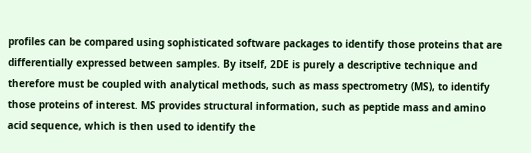profiles can be compared using sophisticated software packages to identify those proteins that are differentially expressed between samples. By itself, 2DE is purely a descriptive technique and therefore must be coupled with analytical methods, such as mass spectrometry (MS), to identify those proteins of interest. MS provides structural information, such as peptide mass and amino acid sequence, which is then used to identify the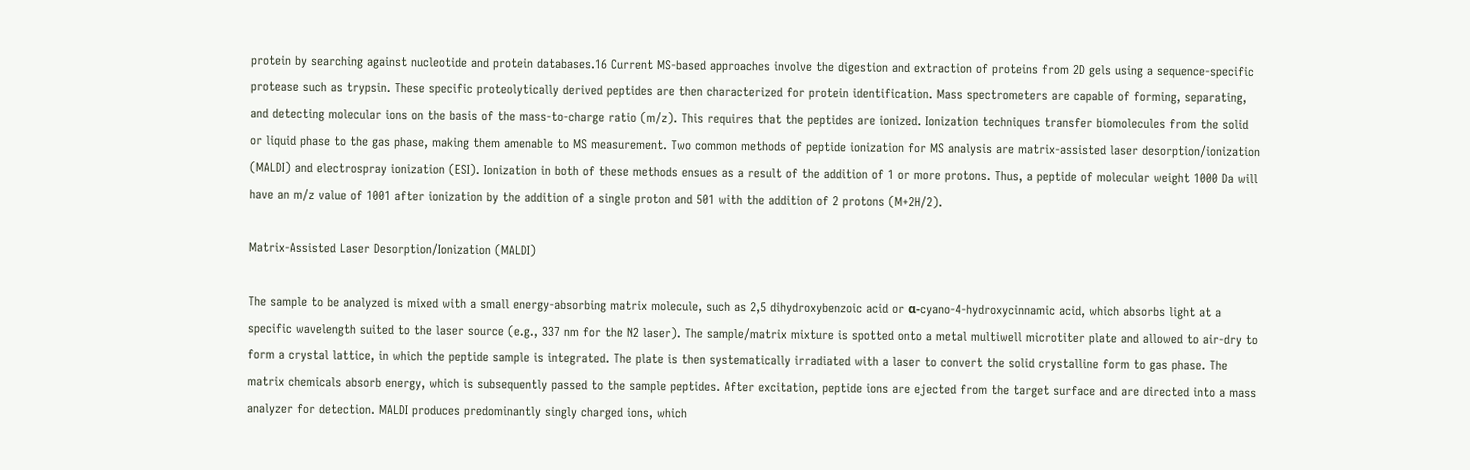protein by searching against nucleotide and protein databases.16 Current MS-based approaches involve the digestion and extraction of proteins from 2D gels using a sequence-specific protease such as trypsin. These specific proteolytically derived peptides are then characterized for protein identification. Mass spectrometers are capable of forming, separating, and detecting molecular ions on the basis of the mass-to-charge ratio (m/z). This requires that the peptides are ionized. Ionization techniques transfer biomolecules from the solid or liquid phase to the gas phase, making them amenable to MS measurement. Two common methods of peptide ionization for MS analysis are matrix-assisted laser desorption/ionization (MALDI) and electrospray ionization (ESI). Ionization in both of these methods ensues as a result of the addition of 1 or more protons. Thus, a peptide of molecular weight 1000 Da will have an m/z value of 1001 after ionization by the addition of a single proton and 501 with the addition of 2 protons (M+2H/2).

Matrix-Assisted Laser Desorption/Ionization (MALDI)

The sample to be analyzed is mixed with a small energy-absorbing matrix molecule, such as 2,5 dihydroxybenzoic acid or α-cyano-4-hydroxycinnamic acid, which absorbs light at a specific wavelength suited to the laser source (e.g., 337 nm for the N2 laser). The sample/matrix mixture is spotted onto a metal multiwell microtiter plate and allowed to air-dry to form a crystal lattice, in which the peptide sample is integrated. The plate is then systematically irradiated with a laser to convert the solid crystalline form to gas phase. The matrix chemicals absorb energy, which is subsequently passed to the sample peptides. After excitation, peptide ions are ejected from the target surface and are directed into a mass analyzer for detection. MALDI produces predominantly singly charged ions, which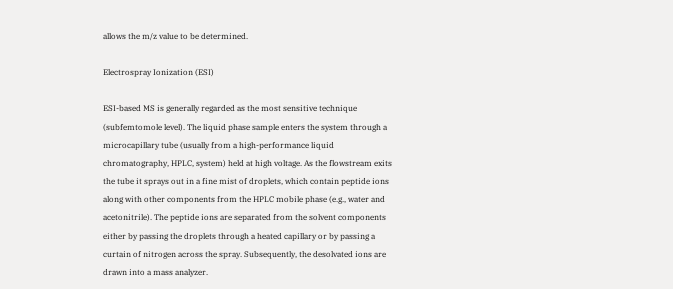allows the m/z value to be determined.

Electrospray Ionization (ESI)

ESI-based MS is generally regarded as the most sensitive technique (subfemtomole level). The liquid phase sample enters the system through a microcapillary tube (usually from a high-performance liquid chromatography, HPLC, system) held at high voltage. As the flowstream exits the tube it sprays out in a fine mist of droplets, which contain peptide ions along with other components from the HPLC mobile phase (e.g., water and acetonitrile). The peptide ions are separated from the solvent components either by passing the droplets through a heated capillary or by passing a curtain of nitrogen across the spray. Subsequently, the desolvated ions are drawn into a mass analyzer.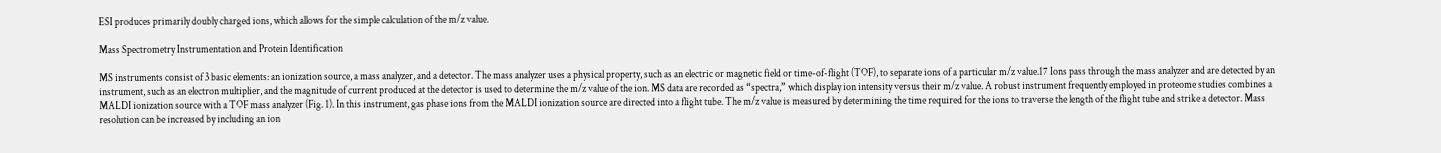ESI produces primarily doubly charged ions, which allows for the simple calculation of the m/z value.

Mass Spectrometry Instrumentation and Protein Identification

MS instruments consist of 3 basic elements: an ionization source, a mass analyzer, and a detector. The mass analyzer uses a physical property, such as an electric or magnetic field or time-of-flight (TOF), to separate ions of a particular m/z value.17 Ions pass through the mass analyzer and are detected by an instrument, such as an electron multiplier, and the magnitude of current produced at the detector is used to determine the m/z value of the ion. MS data are recorded as “spectra,” which display ion intensity versus their m/z value. A robust instrument frequently employed in proteome studies combines a MALDI ionization source with a TOF mass analyzer (Fig. 1). In this instrument, gas phase ions from the MALDI ionization source are directed into a flight tube. The m/z value is measured by determining the time required for the ions to traverse the length of the flight tube and strike a detector. Mass resolution can be increased by including an ion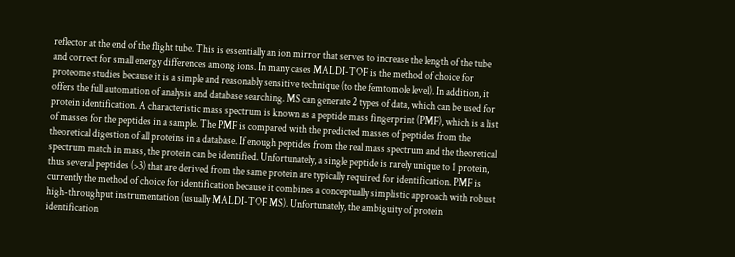reflector at the end of the flight tube. This is essentially an ion mirror that serves to increase the length of the tube and correct for small energy differences among ions. In many cases MALDI-TOF is the method of choice for proteome studies because it is a simple and reasonably sensitive technique (to the femtomole level). In addition, it offers the full automation of analysis and database searching. MS can generate 2 types of data, which can be used for protein identification. A characteristic mass spectrum is known as a peptide mass fingerprint (PMF), which is a list of masses for the peptides in a sample. The PMF is compared with the predicted masses of peptides from the theoretical digestion of all proteins in a database. If enough peptides from the real mass spectrum and the theoretical spectrum match in mass, the protein can be identified. Unfortunately, a single peptide is rarely unique to 1 protein, thus several peptides (>3) that are derived from the same protein are typically required for identification. PMF is currently the method of choice for identification because it combines a conceptually simplistic approach with robust high-throughput instrumentation (usually MALDI-TOF MS). Unfortunately, the ambiguity of protein identification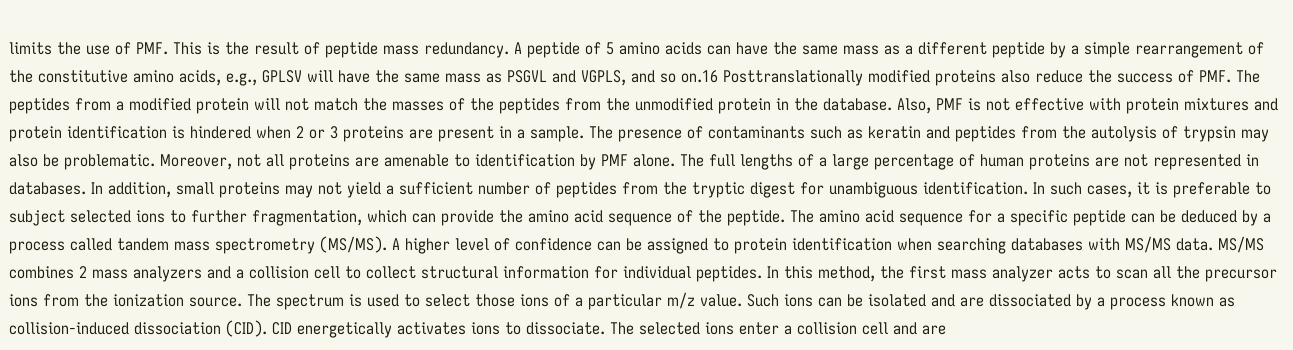limits the use of PMF. This is the result of peptide mass redundancy. A peptide of 5 amino acids can have the same mass as a different peptide by a simple rearrangement of the constitutive amino acids, e.g., GPLSV will have the same mass as PSGVL and VGPLS, and so on.16 Posttranslationally modified proteins also reduce the success of PMF. The peptides from a modified protein will not match the masses of the peptides from the unmodified protein in the database. Also, PMF is not effective with protein mixtures and protein identification is hindered when 2 or 3 proteins are present in a sample. The presence of contaminants such as keratin and peptides from the autolysis of trypsin may also be problematic. Moreover, not all proteins are amenable to identification by PMF alone. The full lengths of a large percentage of human proteins are not represented in databases. In addition, small proteins may not yield a sufficient number of peptides from the tryptic digest for unambiguous identification. In such cases, it is preferable to subject selected ions to further fragmentation, which can provide the amino acid sequence of the peptide. The amino acid sequence for a specific peptide can be deduced by a process called tandem mass spectrometry (MS/MS). A higher level of confidence can be assigned to protein identification when searching databases with MS/MS data. MS/MS combines 2 mass analyzers and a collision cell to collect structural information for individual peptides. In this method, the first mass analyzer acts to scan all the precursor ions from the ionization source. The spectrum is used to select those ions of a particular m/z value. Such ions can be isolated and are dissociated by a process known as collision-induced dissociation (CID). CID energetically activates ions to dissociate. The selected ions enter a collision cell and are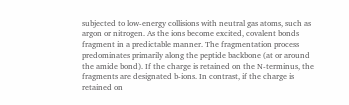subjected to low-energy collisions with neutral gas atoms, such as argon or nitrogen. As the ions become excited, covalent bonds fragment in a predictable manner. The fragmentation process predominates primarily along the peptide backbone (at or around the amide bond). If the charge is retained on the N-terminus, the fragments are designated b-ions. In contrast, if the charge is retained on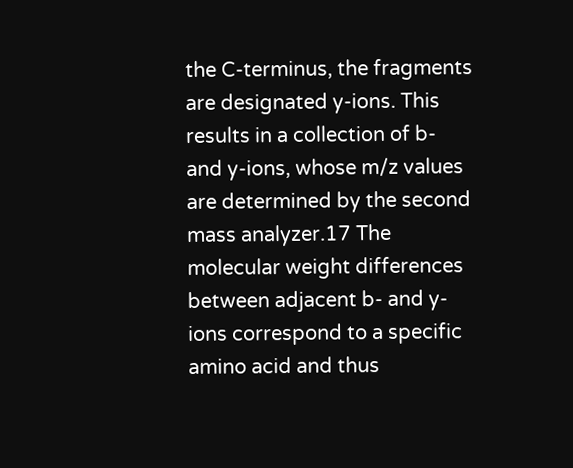the C-terminus, the fragments are designated y-ions. This results in a collection of b- and y-ions, whose m/z values are determined by the second mass analyzer.17 The molecular weight differences between adjacent b- and y-ions correspond to a specific amino acid and thus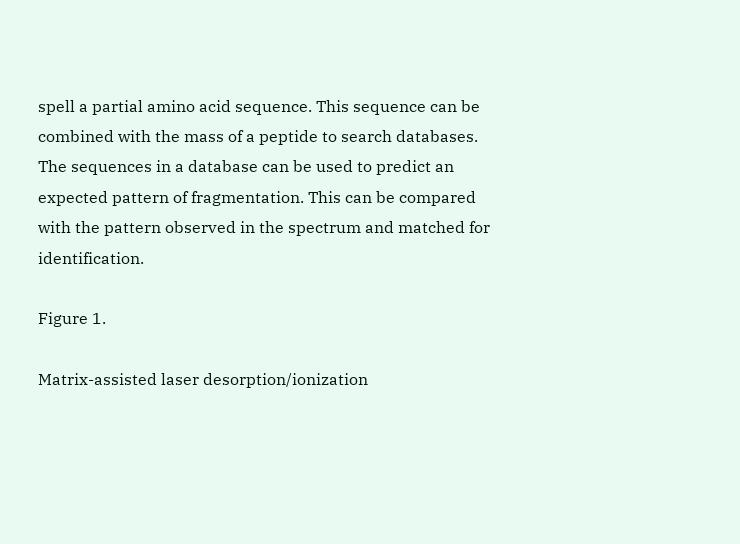spell a partial amino acid sequence. This sequence can be combined with the mass of a peptide to search databases. The sequences in a database can be used to predict an expected pattern of fragmentation. This can be compared with the pattern observed in the spectrum and matched for identification.

Figure 1.

Matrix-assisted laser desorption/ionization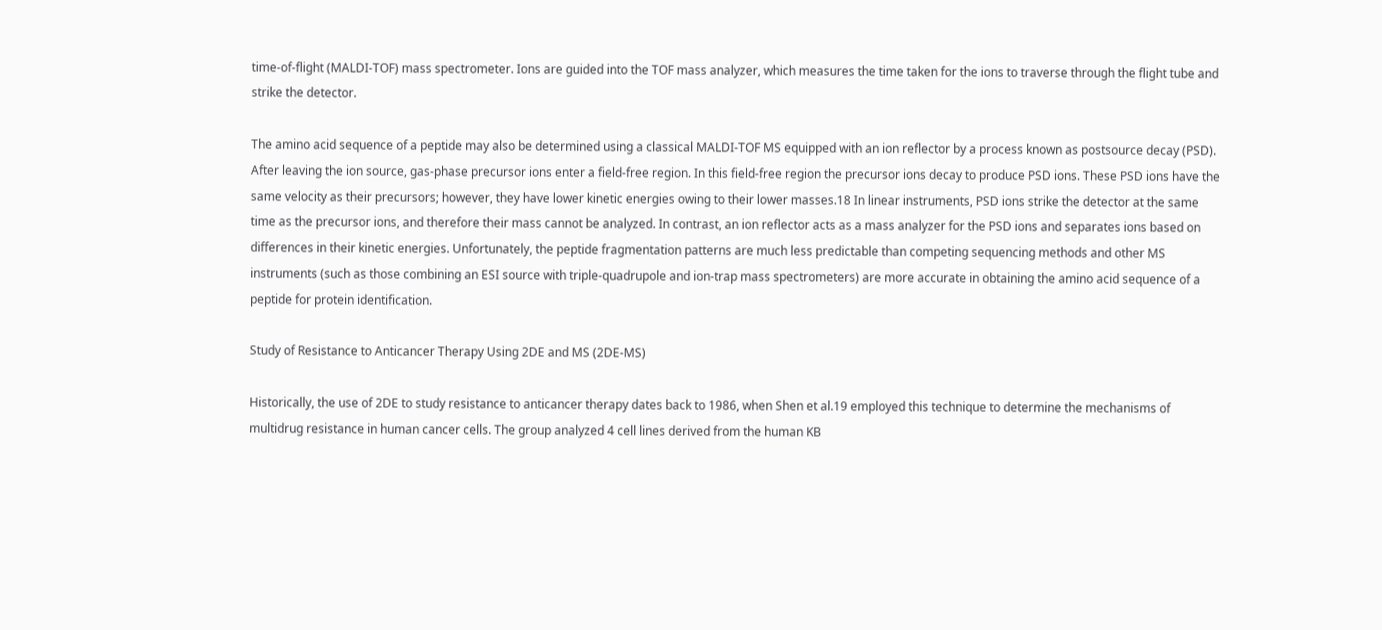time-of-flight (MALDI-TOF) mass spectrometer. Ions are guided into the TOF mass analyzer, which measures the time taken for the ions to traverse through the flight tube and strike the detector.

The amino acid sequence of a peptide may also be determined using a classical MALDI-TOF MS equipped with an ion reflector by a process known as postsource decay (PSD). After leaving the ion source, gas-phase precursor ions enter a field-free region. In this field-free region the precursor ions decay to produce PSD ions. These PSD ions have the same velocity as their precursors; however, they have lower kinetic energies owing to their lower masses.18 In linear instruments, PSD ions strike the detector at the same time as the precursor ions, and therefore their mass cannot be analyzed. In contrast, an ion reflector acts as a mass analyzer for the PSD ions and separates ions based on differences in their kinetic energies. Unfortunately, the peptide fragmentation patterns are much less predictable than competing sequencing methods and other MS instruments (such as those combining an ESI source with triple-quadrupole and ion-trap mass spectrometers) are more accurate in obtaining the amino acid sequence of a peptide for protein identification.

Study of Resistance to Anticancer Therapy Using 2DE and MS (2DE-MS)

Historically, the use of 2DE to study resistance to anticancer therapy dates back to 1986, when Shen et al.19 employed this technique to determine the mechanisms of multidrug resistance in human cancer cells. The group analyzed 4 cell lines derived from the human KB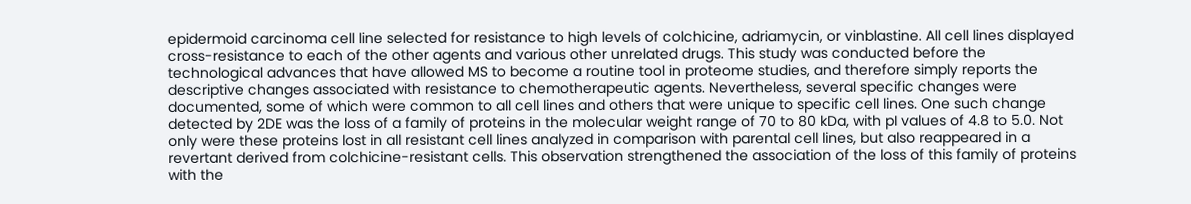epidermoid carcinoma cell line selected for resistance to high levels of colchicine, adriamycin, or vinblastine. All cell lines displayed cross-resistance to each of the other agents and various other unrelated drugs. This study was conducted before the technological advances that have allowed MS to become a routine tool in proteome studies, and therefore simply reports the descriptive changes associated with resistance to chemotherapeutic agents. Nevertheless, several specific changes were documented, some of which were common to all cell lines and others that were unique to specific cell lines. One such change detected by 2DE was the loss of a family of proteins in the molecular weight range of 70 to 80 kDa, with pI values of 4.8 to 5.0. Not only were these proteins lost in all resistant cell lines analyzed in comparison with parental cell lines, but also reappeared in a revertant derived from colchicine-resistant cells. This observation strengthened the association of the loss of this family of proteins with the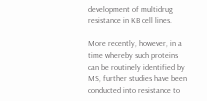development of multidrug resistance in KB cell lines.

More recently, however, in a time whereby such proteins can be routinely identified by MS, further studies have been conducted into resistance to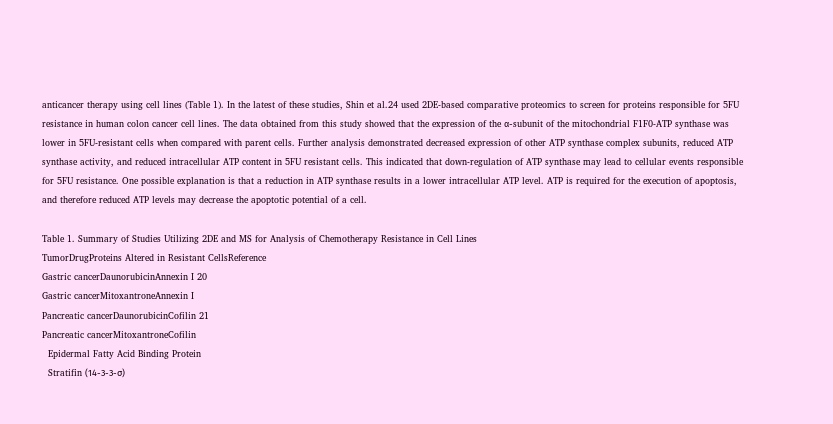anticancer therapy using cell lines (Table 1). In the latest of these studies, Shin et al.24 used 2DE-based comparative proteomics to screen for proteins responsible for 5FU resistance in human colon cancer cell lines. The data obtained from this study showed that the expression of the α-subunit of the mitochondrial F1F0-ATP synthase was lower in 5FU-resistant cells when compared with parent cells. Further analysis demonstrated decreased expression of other ATP synthase complex subunits, reduced ATP synthase activity, and reduced intracellular ATP content in 5FU resistant cells. This indicated that down-regulation of ATP synthase may lead to cellular events responsible for 5FU resistance. One possible explanation is that a reduction in ATP synthase results in a lower intracellular ATP level. ATP is required for the execution of apoptosis, and therefore reduced ATP levels may decrease the apoptotic potential of a cell.

Table 1. Summary of Studies Utilizing 2DE and MS for Analysis of Chemotherapy Resistance in Cell Lines
TumorDrugProteins Altered in Resistant CellsReference
Gastric cancerDaunorubicinAnnexin I 20
Gastric cancerMitoxantroneAnnexin I
Pancreatic cancerDaunorubicinCofilin 21
Pancreatic cancerMitoxantroneCofilin
  Epidermal Fatty Acid Binding Protein
  Stratifin (14-3-3-σ)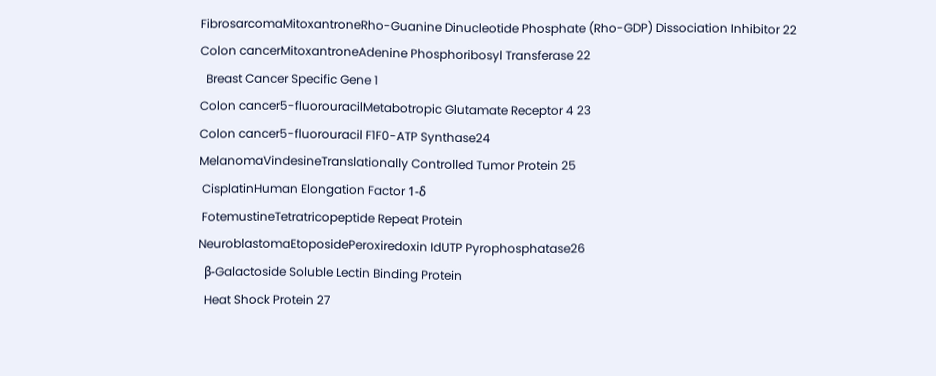FibrosarcomaMitoxantroneRho-Guanine Dinucleotide Phosphate (Rho-GDP) Dissociation Inhibitor 22
Colon cancerMitoxantroneAdenine Phosphoribosyl Transferase 22
  Breast Cancer Specific Gene 1
Colon cancer5-fluorouracilMetabotropic Glutamate Receptor 4 23
Colon cancer5-fluorouracil F1F0-ATP Synthase24
MelanomaVindesineTranslationally Controlled Tumor Protein 25
 CisplatinHuman Elongation Factor 1-δ
 FotemustineTetratricopeptide Repeat Protein
NeuroblastomaEtoposidePeroxiredoxin IdUTP Pyrophosphatase26
  β-Galactoside Soluble Lectin Binding Protein
  Heat Shock Protein 27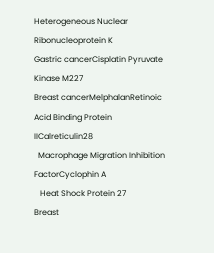Heterogeneous Nuclear Ribonucleoprotein K
Gastric cancerCisplatin Pyruvate Kinase M227
Breast cancerMelphalanRetinoic Acid Binding Protein IICalreticulin28
  Macrophage Migration Inhibition FactorCyclophin A
   Heat Shock Protein 27
Breast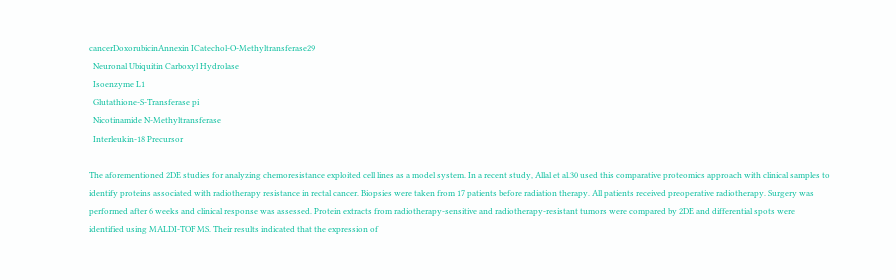cancerDoxorubicinAnnexin ICatechol-O-Methyltransferase29
  Neuronal Ubiquitin Carboxyl Hydrolase
  Isoenzyme L1
  Glutathione-S-Transferase pi
  Nicotinamide N-Methyltransferase
  Interleukin-18 Precursor

The aforementioned 2DE studies for analyzing chemoresistance exploited cell lines as a model system. In a recent study, Allal et al.30 used this comparative proteomics approach with clinical samples to identify proteins associated with radiotherapy resistance in rectal cancer. Biopsies were taken from 17 patients before radiation therapy. All patients received preoperative radiotherapy. Surgery was performed after 6 weeks and clinical response was assessed. Protein extracts from radiotherapy-sensitive and radiotherapy-resistant tumors were compared by 2DE and differential spots were identified using MALDI-TOF MS. Their results indicated that the expression of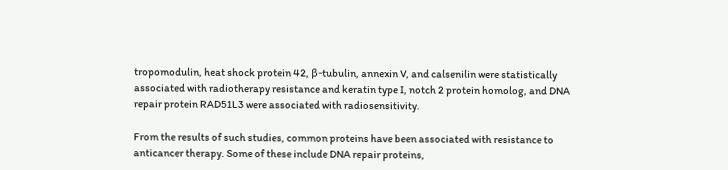tropomodulin, heat shock protein 42, β-tubulin, annexin V, and calsenilin were statistically associated with radiotherapy resistance and keratin type I, notch 2 protein homolog, and DNA repair protein RAD51L3 were associated with radiosensitivity.

From the results of such studies, common proteins have been associated with resistance to anticancer therapy. Some of these include DNA repair proteins,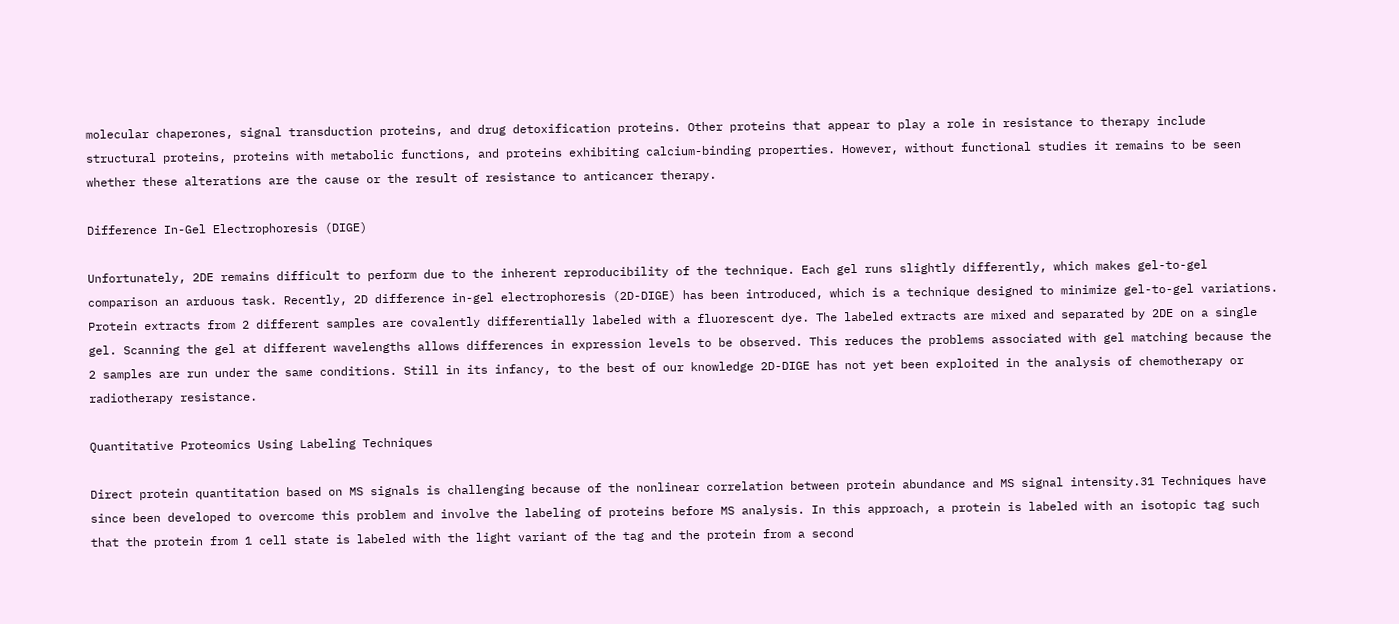molecular chaperones, signal transduction proteins, and drug detoxification proteins. Other proteins that appear to play a role in resistance to therapy include structural proteins, proteins with metabolic functions, and proteins exhibiting calcium-binding properties. However, without functional studies it remains to be seen whether these alterations are the cause or the result of resistance to anticancer therapy.

Difference In-Gel Electrophoresis (DIGE)

Unfortunately, 2DE remains difficult to perform due to the inherent reproducibility of the technique. Each gel runs slightly differently, which makes gel-to-gel comparison an arduous task. Recently, 2D difference in-gel electrophoresis (2D-DIGE) has been introduced, which is a technique designed to minimize gel-to-gel variations. Protein extracts from 2 different samples are covalently differentially labeled with a fluorescent dye. The labeled extracts are mixed and separated by 2DE on a single gel. Scanning the gel at different wavelengths allows differences in expression levels to be observed. This reduces the problems associated with gel matching because the 2 samples are run under the same conditions. Still in its infancy, to the best of our knowledge 2D-DIGE has not yet been exploited in the analysis of chemotherapy or radiotherapy resistance.

Quantitative Proteomics Using Labeling Techniques

Direct protein quantitation based on MS signals is challenging because of the nonlinear correlation between protein abundance and MS signal intensity.31 Techniques have since been developed to overcome this problem and involve the labeling of proteins before MS analysis. In this approach, a protein is labeled with an isotopic tag such that the protein from 1 cell state is labeled with the light variant of the tag and the protein from a second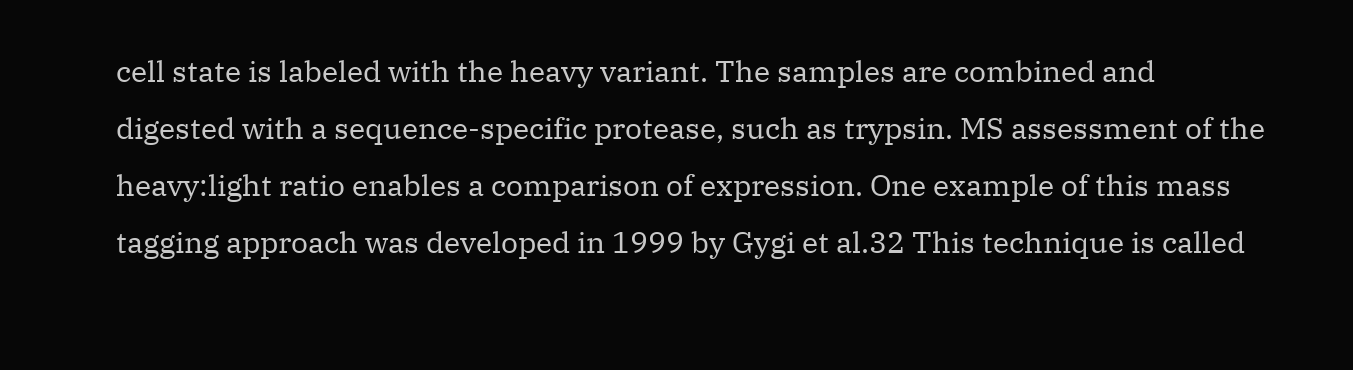cell state is labeled with the heavy variant. The samples are combined and digested with a sequence-specific protease, such as trypsin. MS assessment of the heavy:light ratio enables a comparison of expression. One example of this mass tagging approach was developed in 1999 by Gygi et al.32 This technique is called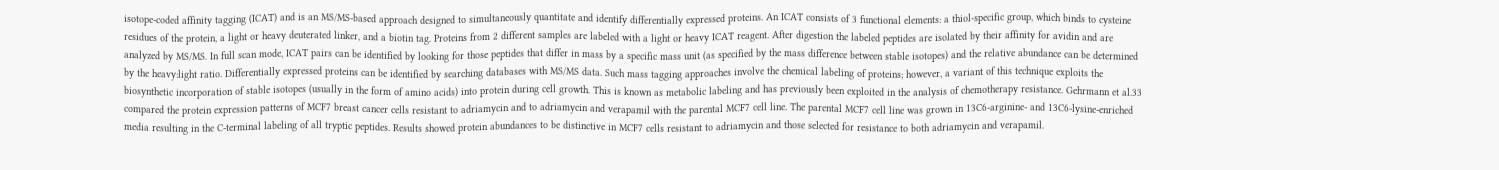isotope-coded affinity tagging (ICAT) and is an MS/MS-based approach designed to simultaneously quantitate and identify differentially expressed proteins. An ICAT consists of 3 functional elements: a thiol-specific group, which binds to cysteine residues of the protein, a light or heavy deuterated linker, and a biotin tag. Proteins from 2 different samples are labeled with a light or heavy ICAT reagent. After digestion the labeled peptides are isolated by their affinity for avidin and are analyzed by MS/MS. In full scan mode, ICAT pairs can be identified by looking for those peptides that differ in mass by a specific mass unit (as specified by the mass difference between stable isotopes) and the relative abundance can be determined by the heavy:light ratio. Differentially expressed proteins can be identified by searching databases with MS/MS data. Such mass tagging approaches involve the chemical labeling of proteins; however, a variant of this technique exploits the biosynthetic incorporation of stable isotopes (usually in the form of amino acids) into protein during cell growth. This is known as metabolic labeling and has previously been exploited in the analysis of chemotherapy resistance. Gehrmann et al.33 compared the protein expression patterns of MCF7 breast cancer cells resistant to adriamycin and to adriamycin and verapamil with the parental MCF7 cell line. The parental MCF7 cell line was grown in 13C6-arginine- and 13C6-lysine-enriched media resulting in the C-terminal labeling of all tryptic peptides. Results showed protein abundances to be distinctive in MCF7 cells resistant to adriamycin and those selected for resistance to both adriamycin and verapamil.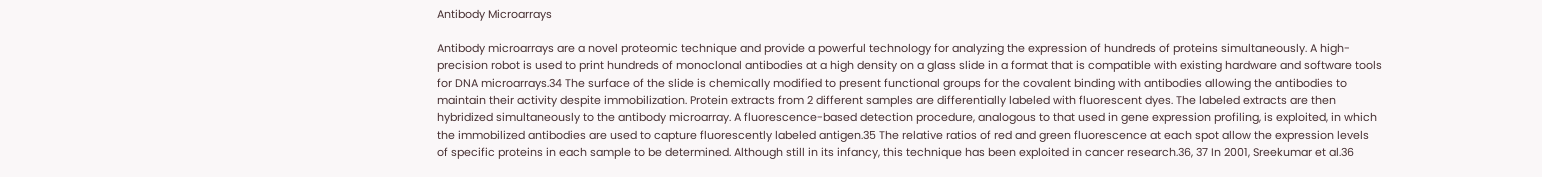Antibody Microarrays

Antibody microarrays are a novel proteomic technique and provide a powerful technology for analyzing the expression of hundreds of proteins simultaneously. A high-precision robot is used to print hundreds of monoclonal antibodies at a high density on a glass slide in a format that is compatible with existing hardware and software tools for DNA microarrays.34 The surface of the slide is chemically modified to present functional groups for the covalent binding with antibodies allowing the antibodies to maintain their activity despite immobilization. Protein extracts from 2 different samples are differentially labeled with fluorescent dyes. The labeled extracts are then hybridized simultaneously to the antibody microarray. A fluorescence-based detection procedure, analogous to that used in gene expression profiling, is exploited, in which the immobilized antibodies are used to capture fluorescently labeled antigen.35 The relative ratios of red and green fluorescence at each spot allow the expression levels of specific proteins in each sample to be determined. Although still in its infancy, this technique has been exploited in cancer research.36, 37 In 2001, Sreekumar et al.36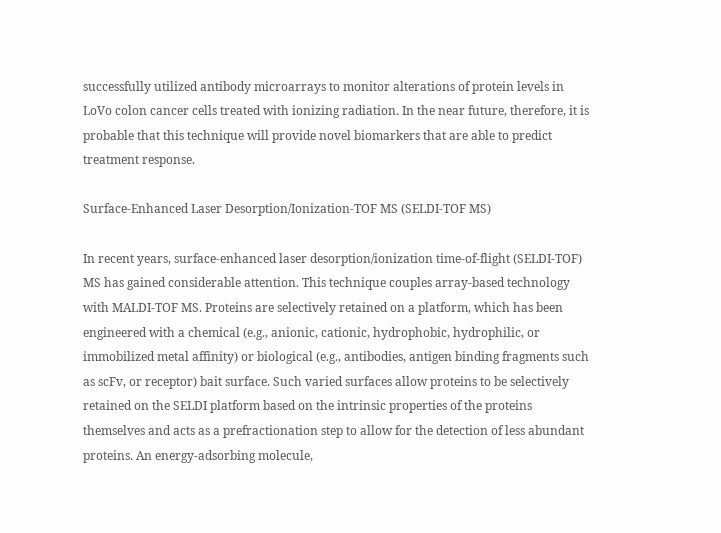successfully utilized antibody microarrays to monitor alterations of protein levels in LoVo colon cancer cells treated with ionizing radiation. In the near future, therefore, it is probable that this technique will provide novel biomarkers that are able to predict treatment response.

Surface-Enhanced Laser Desorption/Ionization-TOF MS (SELDI-TOF MS)

In recent years, surface-enhanced laser desorption/ionization time-of-flight (SELDI-TOF) MS has gained considerable attention. This technique couples array-based technology with MALDI-TOF MS. Proteins are selectively retained on a platform, which has been engineered with a chemical (e.g., anionic, cationic, hydrophobic, hydrophilic, or immobilized metal affinity) or biological (e.g., antibodies, antigen binding fragments such as scFv, or receptor) bait surface. Such varied surfaces allow proteins to be selectively retained on the SELDI platform based on the intrinsic properties of the proteins themselves and acts as a prefractionation step to allow for the detection of less abundant proteins. An energy-adsorbing molecule,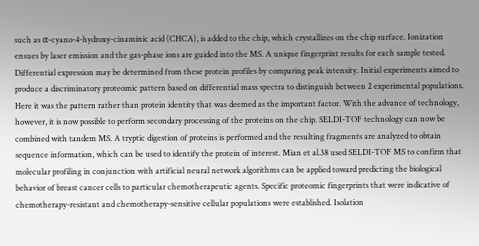such as α-cyano-4-hydroxy-cinaminic acid (CHCA), is added to the chip, which crystallizes on the chip surface. Ionization ensues by laser emission and the gas-phase ions are guided into the MS. A unique fingerprint results for each sample tested. Differential expression may be determined from these protein profiles by comparing peak intensity. Initial experiments aimed to produce a discriminatory proteomic pattern based on differential mass spectra to distinguish between 2 experimental populations. Here it was the pattern rather than protein identity that was deemed as the important factor. With the advance of technology, however, it is now possible to perform secondary processing of the proteins on the chip. SELDI-TOF technology can now be combined with tandem MS. A tryptic digestion of proteins is performed and the resulting fragments are analyzed to obtain sequence information, which can be used to identify the protein of interest. Mian et al.38 used SELDI-TOF MS to confirm that molecular profiling in conjunction with artificial neural network algorithms can be applied toward predicting the biological behavior of breast cancer cells to particular chemotherapeutic agents. Specific proteomic fingerprints that were indicative of chemotherapy-resistant and chemotherapy-sensitive cellular populations were established. Isolation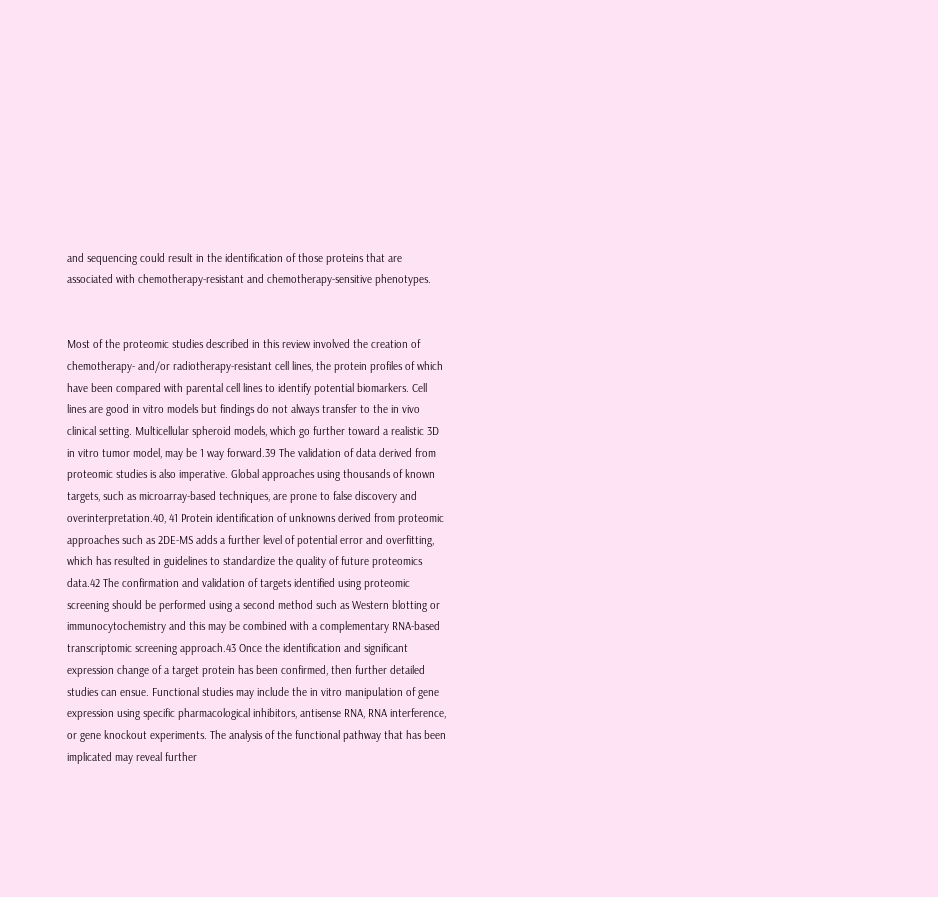and sequencing could result in the identification of those proteins that are associated with chemotherapy-resistant and chemotherapy-sensitive phenotypes.


Most of the proteomic studies described in this review involved the creation of chemotherapy- and/or radiotherapy-resistant cell lines, the protein profiles of which have been compared with parental cell lines to identify potential biomarkers. Cell lines are good in vitro models but findings do not always transfer to the in vivo clinical setting. Multicellular spheroid models, which go further toward a realistic 3D in vitro tumor model, may be 1 way forward.39 The validation of data derived from proteomic studies is also imperative. Global approaches using thousands of known targets, such as microarray-based techniques, are prone to false discovery and overinterpretation.40, 41 Protein identification of unknowns derived from proteomic approaches such as 2DE-MS adds a further level of potential error and overfitting, which has resulted in guidelines to standardize the quality of future proteomics data.42 The confirmation and validation of targets identified using proteomic screening should be performed using a second method such as Western blotting or immunocytochemistry and this may be combined with a complementary RNA-based transcriptomic screening approach.43 Once the identification and significant expression change of a target protein has been confirmed, then further detailed studies can ensue. Functional studies may include the in vitro manipulation of gene expression using specific pharmacological inhibitors, antisense RNA, RNA interference, or gene knockout experiments. The analysis of the functional pathway that has been implicated may reveal further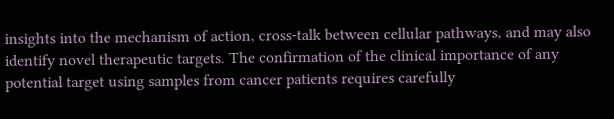insights into the mechanism of action, cross-talk between cellular pathways, and may also identify novel therapeutic targets. The confirmation of the clinical importance of any potential target using samples from cancer patients requires carefully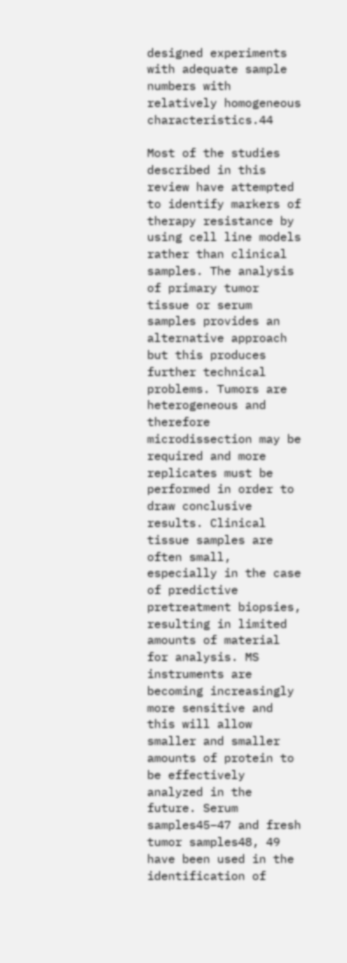designed experiments with adequate sample numbers with relatively homogeneous characteristics.44

Most of the studies described in this review have attempted to identify markers of therapy resistance by using cell line models rather than clinical samples. The analysis of primary tumor tissue or serum samples provides an alternative approach but this produces further technical problems. Tumors are heterogeneous and therefore microdissection may be required and more replicates must be performed in order to draw conclusive results. Clinical tissue samples are often small, especially in the case of predictive pretreatment biopsies, resulting in limited amounts of material for analysis. MS instruments are becoming increasingly more sensitive and this will allow smaller and smaller amounts of protein to be effectively analyzed in the future. Serum samples45–47 and fresh tumor samples48, 49 have been used in the identification of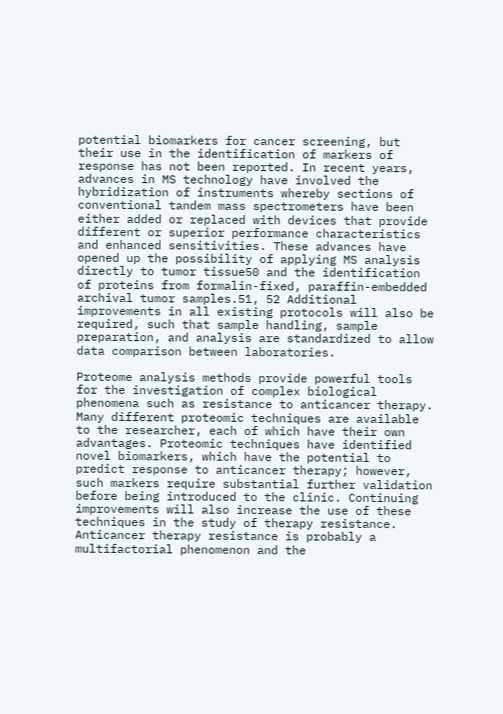potential biomarkers for cancer screening, but their use in the identification of markers of response has not been reported. In recent years, advances in MS technology have involved the hybridization of instruments whereby sections of conventional tandem mass spectrometers have been either added or replaced with devices that provide different or superior performance characteristics and enhanced sensitivities. These advances have opened up the possibility of applying MS analysis directly to tumor tissue50 and the identification of proteins from formalin-fixed, paraffin-embedded archival tumor samples.51, 52 Additional improvements in all existing protocols will also be required, such that sample handling, sample preparation, and analysis are standardized to allow data comparison between laboratories.

Proteome analysis methods provide powerful tools for the investigation of complex biological phenomena such as resistance to anticancer therapy. Many different proteomic techniques are available to the researcher, each of which have their own advantages. Proteomic techniques have identified novel biomarkers, which have the potential to predict response to anticancer therapy; however, such markers require substantial further validation before being introduced to the clinic. Continuing improvements will also increase the use of these techniques in the study of therapy resistance. Anticancer therapy resistance is probably a multifactorial phenomenon and the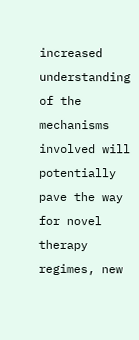increased understanding of the mechanisms involved will potentially pave the way for novel therapy regimes, new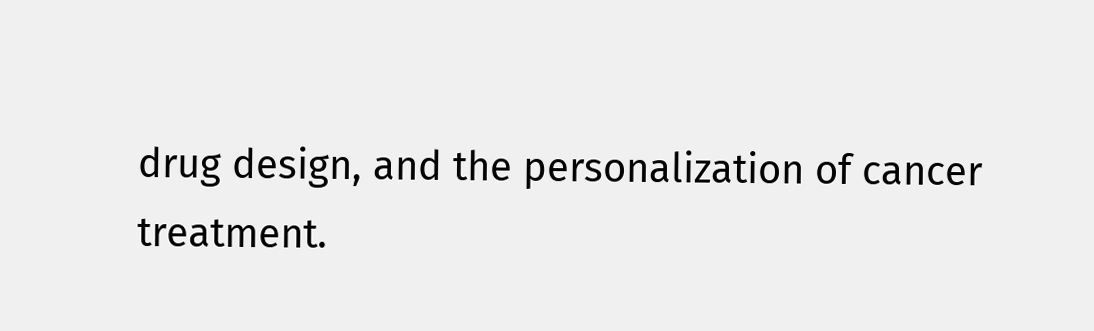drug design, and the personalization of cancer treatment.